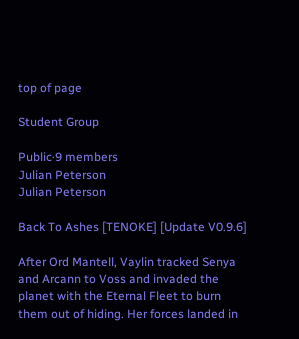top of page

Student Group

Public·9 members
Julian Peterson
Julian Peterson

Back To Ashes [TENOKE] [Update V0.9.6]

After Ord Mantell, Vaylin tracked Senya and Arcann to Voss and invaded the planet with the Eternal Fleet to burn them out of hiding. Her forces landed in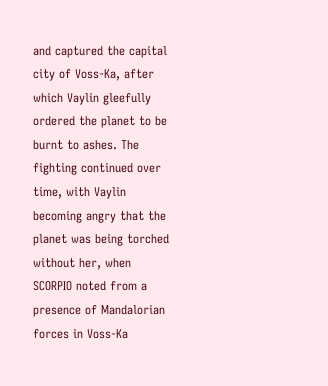and captured the capital city of Voss-Ka, after which Vaylin gleefully ordered the planet to be burnt to ashes. The fighting continued over time, with Vaylin becoming angry that the planet was being torched without her, when SCORPIO noted from a presence of Mandalorian forces in Voss-Ka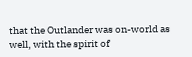that the Outlander was on-world as well, with the spirit of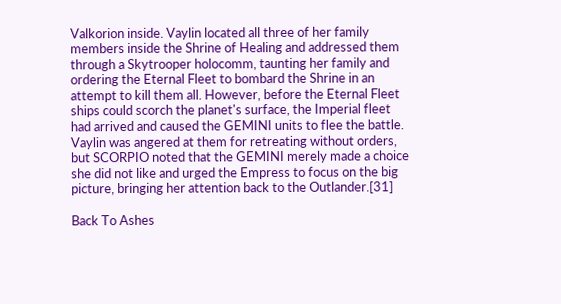Valkorion inside. Vaylin located all three of her family members inside the Shrine of Healing and addressed them through a Skytrooper holocomm, taunting her family and ordering the Eternal Fleet to bombard the Shrine in an attempt to kill them all. However, before the Eternal Fleet ships could scorch the planet's surface, the Imperial fleet had arrived and caused the GEMINI units to flee the battle. Vaylin was angered at them for retreating without orders, but SCORPIO noted that the GEMINI merely made a choice she did not like and urged the Empress to focus on the big picture, bringing her attention back to the Outlander.[31]

Back To Ashes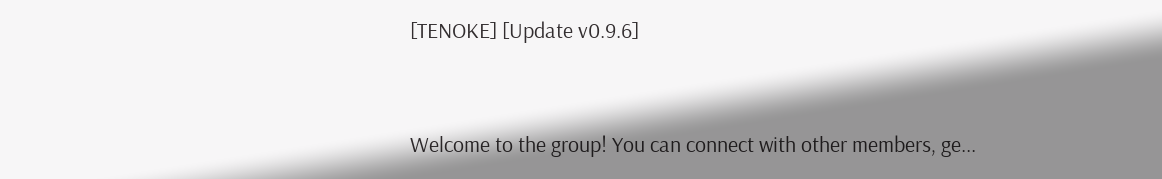[TENOKE] [Update v0.9.6]



Welcome to the group! You can connect with other members, ge...